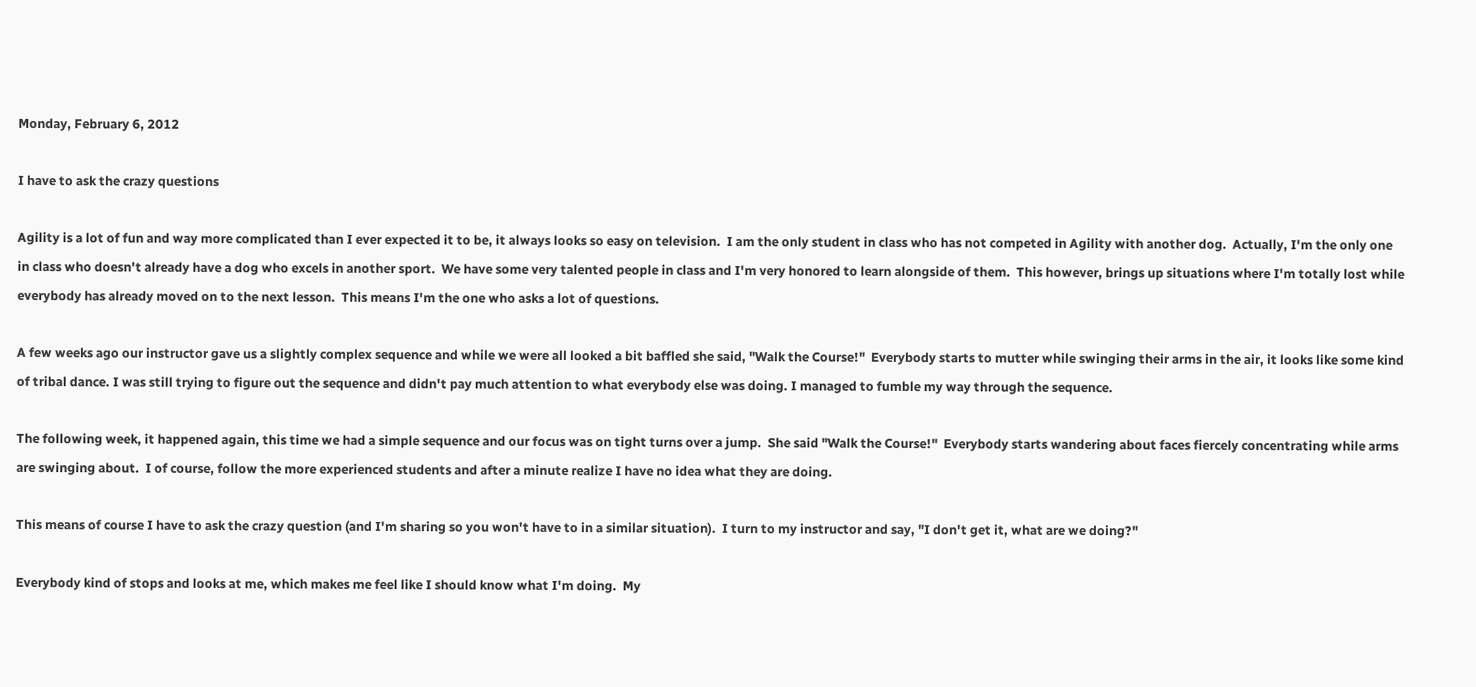Monday, February 6, 2012

I have to ask the crazy questions

Agility is a lot of fun and way more complicated than I ever expected it to be, it always looks so easy on television.  I am the only student in class who has not competed in Agility with another dog.  Actually, I'm the only one in class who doesn't already have a dog who excels in another sport.  We have some very talented people in class and I'm very honored to learn alongside of them.  This however, brings up situations where I'm totally lost while everybody has already moved on to the next lesson.  This means I'm the one who asks a lot of questions.

A few weeks ago our instructor gave us a slightly complex sequence and while we were all looked a bit baffled she said, "Walk the Course!"  Everybody starts to mutter while swinging their arms in the air, it looks like some kind of tribal dance. I was still trying to figure out the sequence and didn't pay much attention to what everybody else was doing. I managed to fumble my way through the sequence.

The following week, it happened again, this time we had a simple sequence and our focus was on tight turns over a jump.  She said "Walk the Course!"  Everybody starts wandering about faces fiercely concentrating while arms are swinging about.  I of course, follow the more experienced students and after a minute realize I have no idea what they are doing.

This means of course I have to ask the crazy question (and I'm sharing so you won't have to in a similar situation).  I turn to my instructor and say, "I don't get it, what are we doing?"

Everybody kind of stops and looks at me, which makes me feel like I should know what I'm doing.  My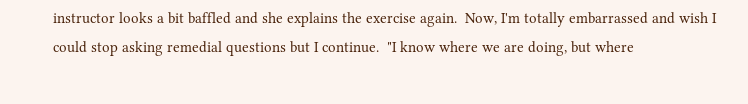instructor looks a bit baffled and she explains the exercise again.  Now, I'm totally embarrassed and wish I could stop asking remedial questions but I continue.  "I know where we are doing, but where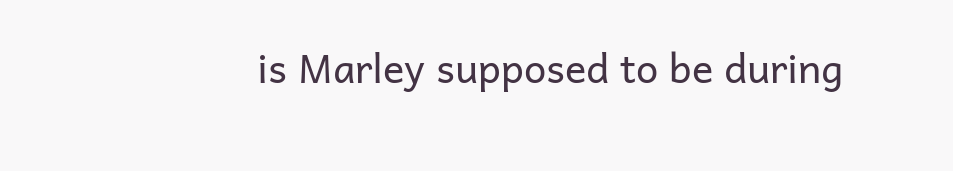is Marley supposed to be during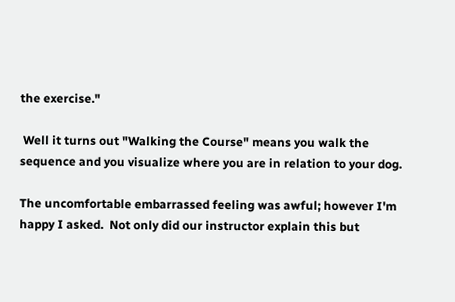the exercise."

 Well it turns out "Walking the Course" means you walk the sequence and you visualize where you are in relation to your dog.

The uncomfortable embarrassed feeling was awful; however I'm happy I asked.  Not only did our instructor explain this but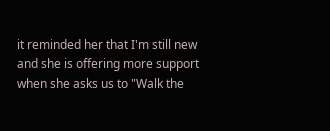it reminded her that I'm still new and she is offering more support when she asks us to "Walk the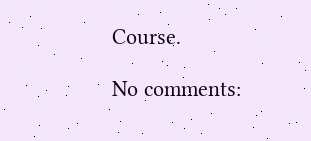Course.

No comments: